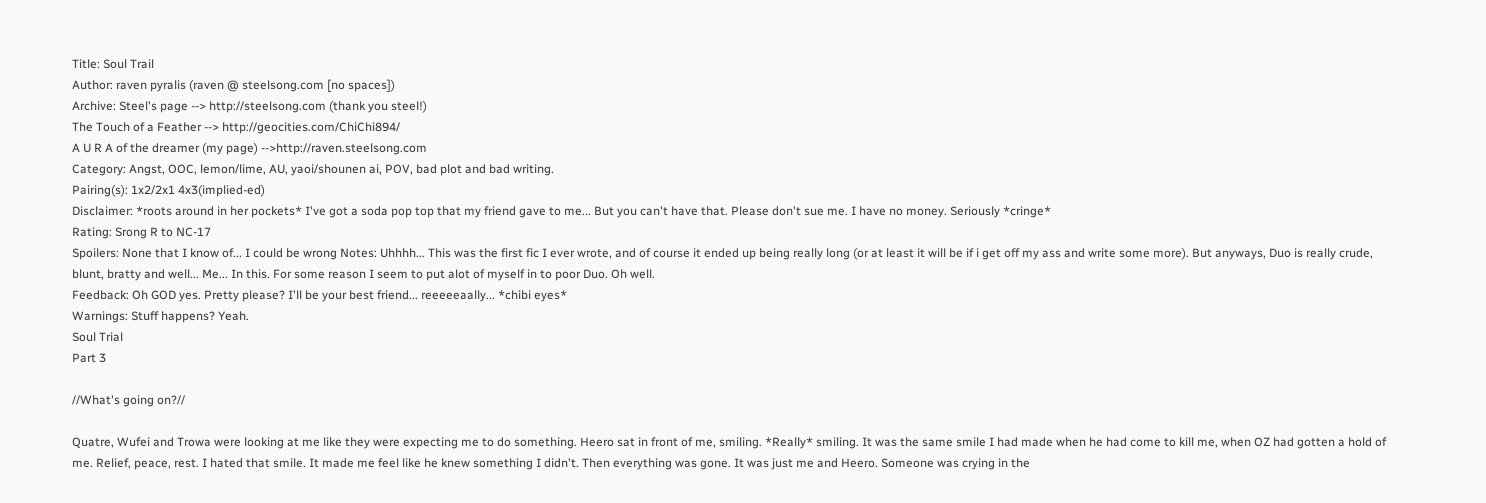Title: Soul Trail
Author: raven pyralis (raven @ steelsong.com [no spaces])
Archive: Steel's page --> http://steelsong.com (thank you steel!)
The Touch of a Feather --> http://geocities.com/ChiChi894/
A U R A of the dreamer (my page) -->http://raven.steelsong.com
Category: Angst, OOC, lemon/lime, AU, yaoi/shounen ai, POV, bad plot and bad writing.
Pairing(s): 1x2/2x1 4x3(implied-ed)
Disclaimer: *roots around in her pockets* I've got a soda pop top that my friend gave to me... But you can't have that. Please don't sue me. I have no money. Seriously *cringe*
Rating: Srong R to NC-17
Spoilers: None that I know of... I could be wrong Notes: Uhhhh... This was the first fic I ever wrote, and of course it ended up being really long (or at least it will be if i get off my ass and write some more). But anyways, Duo is really crude, blunt, bratty and well... Me... In this. For some reason I seem to put alot of myself in to poor Duo. Oh well.
Feedback: Oh GOD yes. Pretty please? I'll be your best friend... reeeeeaally... *chibi eyes*
Warnings: Stuff happens? Yeah.
Soul Trial
Part 3

//What's going on?//

Quatre, Wufei and Trowa were looking at me like they were expecting me to do something. Heero sat in front of me, smiling. *Really* smiling. It was the same smile I had made when he had come to kill me, when OZ had gotten a hold of me. Relief, peace, rest. I hated that smile. It made me feel like he knew something I didn't. Then everything was gone. It was just me and Heero. Someone was crying in the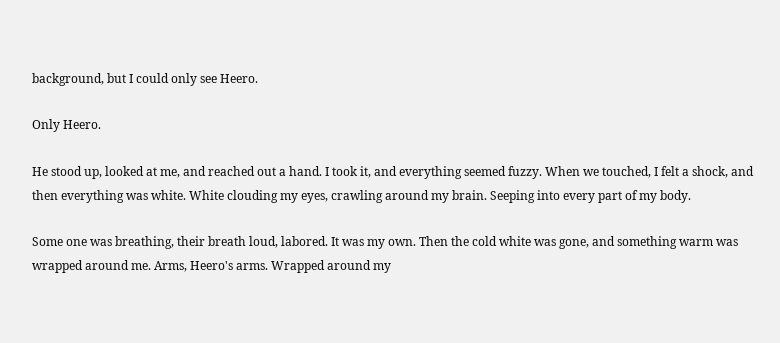background, but I could only see Heero.

Only Heero.

He stood up, looked at me, and reached out a hand. I took it, and everything seemed fuzzy. When we touched, I felt a shock, and then everything was white. White clouding my eyes, crawling around my brain. Seeping into every part of my body.

Some one was breathing, their breath loud, labored. It was my own. Then the cold white was gone, and something warm was wrapped around me. Arms, Heero's arms. Wrapped around my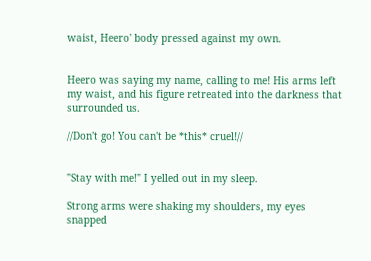waist, Heero' body pressed against my own.


Heero was saying my name, calling to me! His arms left my waist, and his figure retreated into the darkness that surrounded us.

//Don't go! You can't be *this* cruel!//


"Stay with me!" I yelled out in my sleep.

Strong arms were shaking my shoulders, my eyes snapped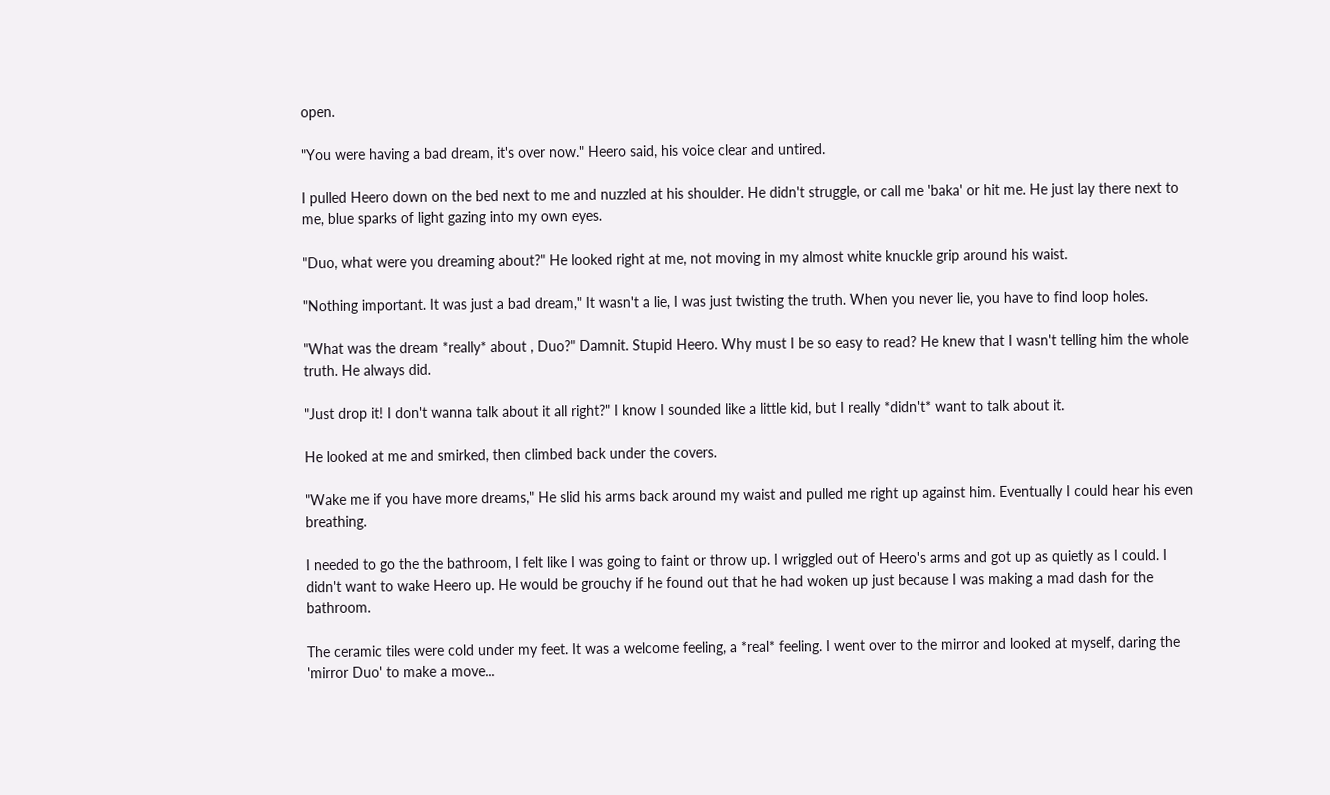open.

"You were having a bad dream, it's over now." Heero said, his voice clear and untired.

I pulled Heero down on the bed next to me and nuzzled at his shoulder. He didn't struggle, or call me 'baka' or hit me. He just lay there next to me, blue sparks of light gazing into my own eyes.

"Duo, what were you dreaming about?" He looked right at me, not moving in my almost white knuckle grip around his waist.

"Nothing important. It was just a bad dream," It wasn't a lie, I was just twisting the truth. When you never lie, you have to find loop holes.

"What was the dream *really* about , Duo?" Damnit. Stupid Heero. Why must I be so easy to read? He knew that I wasn't telling him the whole truth. He always did.

"Just drop it! I don't wanna talk about it all right?" I know I sounded like a little kid, but I really *didn't* want to talk about it.

He looked at me and smirked, then climbed back under the covers.

"Wake me if you have more dreams," He slid his arms back around my waist and pulled me right up against him. Eventually I could hear his even breathing.

I needed to go the the bathroom, I felt like I was going to faint or throw up. I wriggled out of Heero's arms and got up as quietly as I could. I didn't want to wake Heero up. He would be grouchy if he found out that he had woken up just because I was making a mad dash for the bathroom.

The ceramic tiles were cold under my feet. It was a welcome feeling, a *real* feeling. I went over to the mirror and looked at myself, daring the 'mirror Duo' to make a move...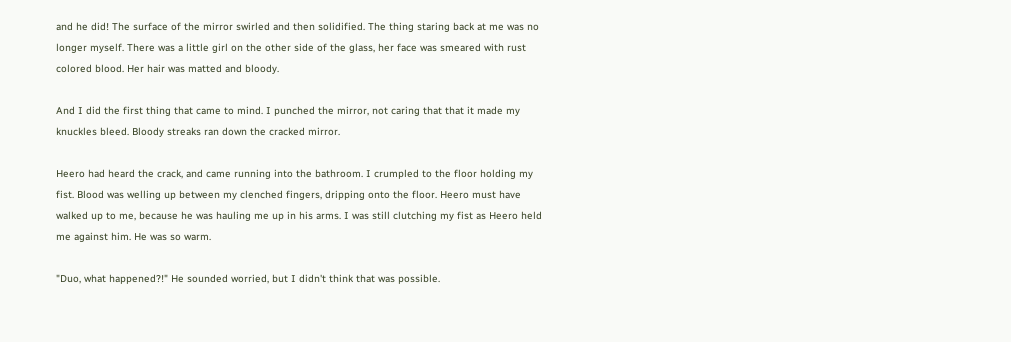and he did! The surface of the mirror swirled and then solidified. The thing staring back at me was no longer myself. There was a little girl on the other side of the glass, her face was smeared with rust colored blood. Her hair was matted and bloody.

And I did the first thing that came to mind. I punched the mirror, not caring that that it made my knuckles bleed. Bloody streaks ran down the cracked mirror.

Heero had heard the crack, and came running into the bathroom. I crumpled to the floor holding my fist. Blood was welling up between my clenched fingers, dripping onto the floor. Heero must have walked up to me, because he was hauling me up in his arms. I was still clutching my fist as Heero held me against him. He was so warm.

"Duo, what happened?!" He sounded worried, but I didn't think that was possible.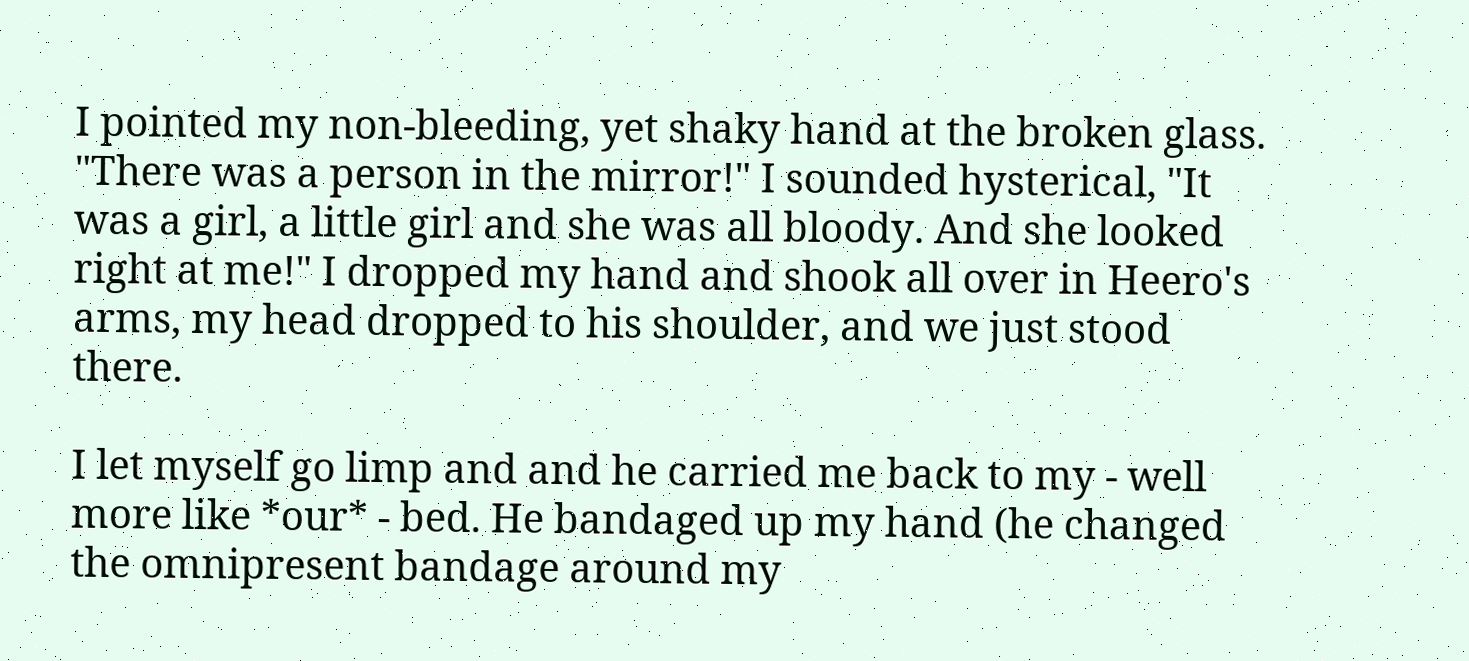I pointed my non-bleeding, yet shaky hand at the broken glass. "There was a person in the mirror!" I sounded hysterical, "It was a girl, a little girl and she was all bloody. And she looked right at me!" I dropped my hand and shook all over in Heero's arms, my head dropped to his shoulder, and we just stood there.

I let myself go limp and and he carried me back to my - well more like *our* - bed. He bandaged up my hand (he changed the omnipresent bandage around my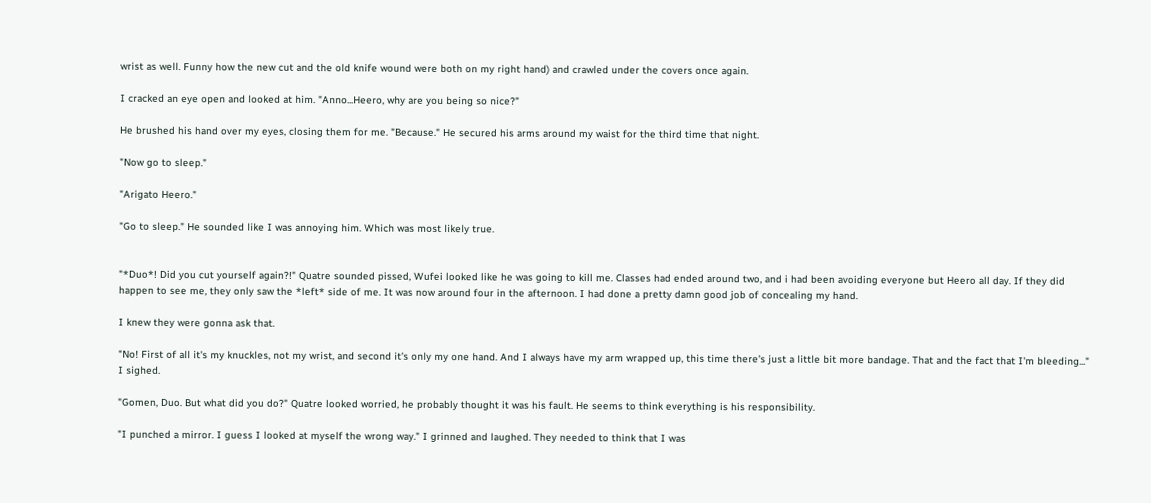wrist as well. Funny how the new cut and the old knife wound were both on my right hand) and crawled under the covers once again.

I cracked an eye open and looked at him. "Anno...Heero, why are you being so nice?"

He brushed his hand over my eyes, closing them for me. "Because." He secured his arms around my waist for the third time that night.

"Now go to sleep."

"Arigato Heero."

"Go to sleep." He sounded like I was annoying him. Which was most likely true.


"*Duo*! Did you cut yourself again?!" Quatre sounded pissed, Wufei looked like he was going to kill me. Classes had ended around two, and i had been avoiding everyone but Heero all day. If they did happen to see me, they only saw the *left* side of me. It was now around four in the afternoon. I had done a pretty damn good job of concealing my hand.

I knew they were gonna ask that.

"No! First of all it's my knuckles, not my wrist, and second it's only my one hand. And I always have my arm wrapped up, this time there's just a little bit more bandage. That and the fact that I'm bleeding..." I sighed.

"Gomen, Duo. But what did you do?" Quatre looked worried, he probably thought it was his fault. He seems to think everything is his responsibility.

"I punched a mirror. I guess I looked at myself the wrong way." I grinned and laughed. They needed to think that I was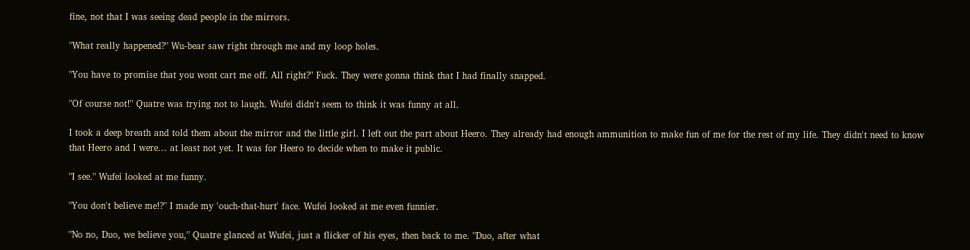fine, not that I was seeing dead people in the mirrors.

"What really happened?" Wu-bear saw right through me and my loop holes.

"You have to promise that you wont cart me off. All right?" Fuck. They were gonna think that I had finally snapped.

"Of course not!" Quatre was trying not to laugh. Wufei didn't seem to think it was funny at all.

I took a deep breath and told them about the mirror and the little girl. I left out the part about Heero. They already had enough ammunition to make fun of me for the rest of my life. They didn't need to know that Heero and I were... at least not yet. It was for Heero to decide when to make it public.

"I see." Wufei looked at me funny.

"You don't believe me!?" I made my 'ouch-that-hurt' face. Wufei looked at me even funnier.

"No no, Duo, we believe you," Quatre glanced at Wufei, just a flicker of his eyes, then back to me. "Duo, after what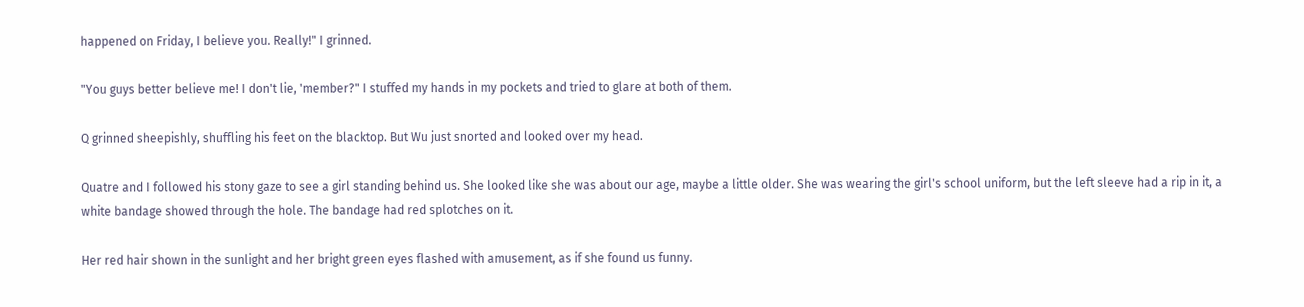happened on Friday, I believe you. Really!" I grinned.

"You guys better believe me! I don't lie, 'member?" I stuffed my hands in my pockets and tried to glare at both of them.

Q grinned sheepishly, shuffling his feet on the blacktop. But Wu just snorted and looked over my head.

Quatre and I followed his stony gaze to see a girl standing behind us. She looked like she was about our age, maybe a little older. She was wearing the girl's school uniform, but the left sleeve had a rip in it, a white bandage showed through the hole. The bandage had red splotches on it.

Her red hair shown in the sunlight and her bright green eyes flashed with amusement, as if she found us funny.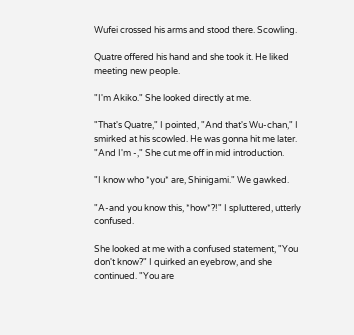Wufei crossed his arms and stood there. Scowling.

Quatre offered his hand and she took it. He liked meeting new people.

"I'm Akiko." She looked directly at me.

"That's Quatre," I pointed, "And that's Wu-chan," I smirked at his scowled. He was gonna hit me later. "And I'm -," She cut me off in mid introduction.

"I know who *you* are, Shinigami." We gawked.

"A-and you know this, *how*?!" I spluttered, utterly confused.

She looked at me with a confused statement, "You don't know?" I quirked an eyebrow, and she continued. "You are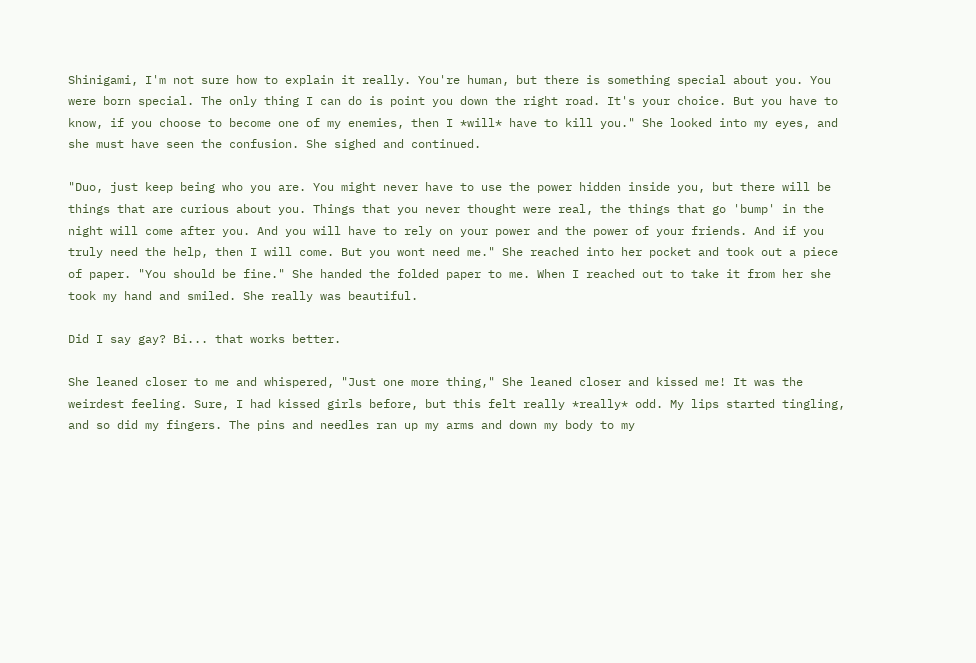Shinigami, I'm not sure how to explain it really. You're human, but there is something special about you. You were born special. The only thing I can do is point you down the right road. It's your choice. But you have to know, if you choose to become one of my enemies, then I *will* have to kill you." She looked into my eyes, and she must have seen the confusion. She sighed and continued.

"Duo, just keep being who you are. You might never have to use the power hidden inside you, but there will be things that are curious about you. Things that you never thought were real, the things that go 'bump' in the night will come after you. And you will have to rely on your power and the power of your friends. And if you truly need the help, then I will come. But you wont need me." She reached into her pocket and took out a piece of paper. "You should be fine." She handed the folded paper to me. When I reached out to take it from her she took my hand and smiled. She really was beautiful.

Did I say gay? Bi... that works better.

She leaned closer to me and whispered, "Just one more thing," She leaned closer and kissed me! It was the weirdest feeling. Sure, I had kissed girls before, but this felt really *really* odd. My lips started tingling, and so did my fingers. The pins and needles ran up my arms and down my body to my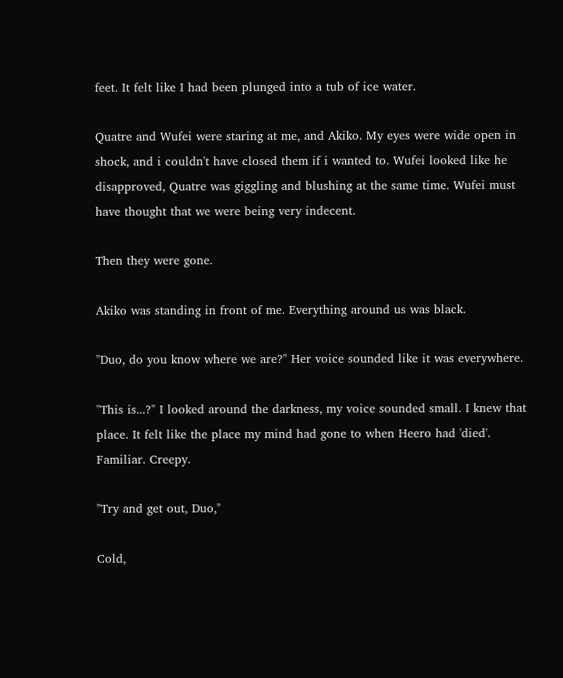feet. It felt like I had been plunged into a tub of ice water.

Quatre and Wufei were staring at me, and Akiko. My eyes were wide open in shock, and i couldn't have closed them if i wanted to. Wufei looked like he disapproved, Quatre was giggling and blushing at the same time. Wufei must have thought that we were being very indecent.

Then they were gone.

Akiko was standing in front of me. Everything around us was black.

"Duo, do you know where we are?" Her voice sounded like it was everywhere.

"This is...?" I looked around the darkness, my voice sounded small. I knew that place. It felt like the place my mind had gone to when Heero had 'died'. Familiar. Creepy.

"Try and get out, Duo,"

Cold,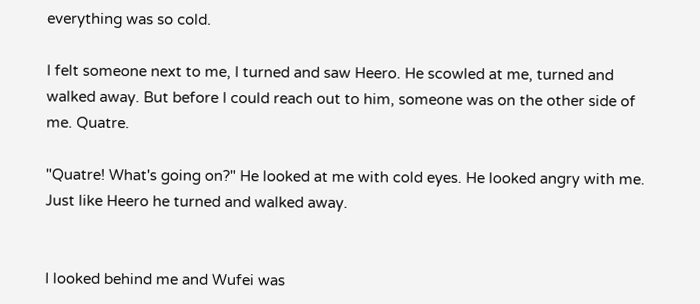everything was so cold.

I felt someone next to me, I turned and saw Heero. He scowled at me, turned and walked away. But before I could reach out to him, someone was on the other side of me. Quatre.

"Quatre! What's going on?" He looked at me with cold eyes. He looked angry with me. Just like Heero he turned and walked away.


I looked behind me and Wufei was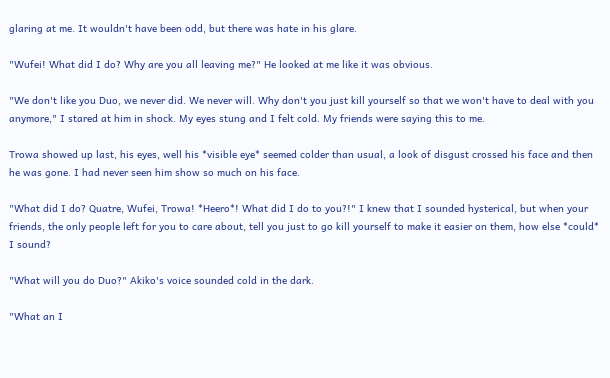glaring at me. It wouldn't have been odd, but there was hate in his glare.

"Wufei! What did I do? Why are you all leaving me?" He looked at me like it was obvious.

"We don't like you Duo, we never did. We never will. Why don't you just kill yourself so that we won't have to deal with you anymore," I stared at him in shock. My eyes stung and I felt cold. My friends were saying this to me.

Trowa showed up last, his eyes, well his *visible eye* seemed colder than usual, a look of disgust crossed his face and then he was gone. I had never seen him show so much on his face.

"What did I do? Quatre, Wufei, Trowa! *Heero*! What did I do to you?!" I knew that I sounded hysterical, but when your friends, the only people left for you to care about, tell you just to go kill yourself to make it easier on them, how else *could* I sound?

"What will you do Duo?" Akiko's voice sounded cold in the dark.

"What an I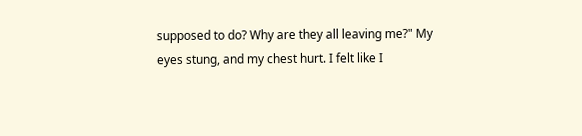supposed to do? Why are they all leaving me?" My eyes stung, and my chest hurt. I felt like I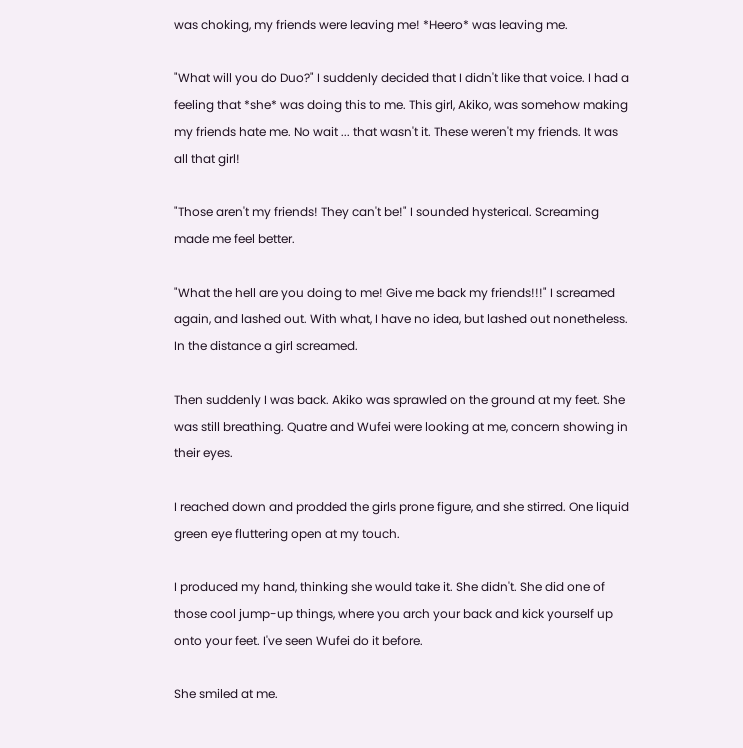was choking, my friends were leaving me! *Heero* was leaving me.

"What will you do Duo?" I suddenly decided that I didn't like that voice. I had a feeling that *she* was doing this to me. This girl, Akiko, was somehow making my friends hate me. No wait ... that wasn't it. These weren't my friends. It was all that girl!

"Those aren't my friends! They can't be!" I sounded hysterical. Screaming made me feel better.

"What the hell are you doing to me! Give me back my friends!!!" I screamed again, and lashed out. With what, I have no idea, but lashed out nonetheless. In the distance a girl screamed.

Then suddenly I was back. Akiko was sprawled on the ground at my feet. She was still breathing. Quatre and Wufei were looking at me, concern showing in their eyes.

I reached down and prodded the girls prone figure, and she stirred. One liquid green eye fluttering open at my touch.

I produced my hand, thinking she would take it. She didn't. She did one of those cool jump-up things, where you arch your back and kick yourself up onto your feet. I've seen Wufei do it before.

She smiled at me.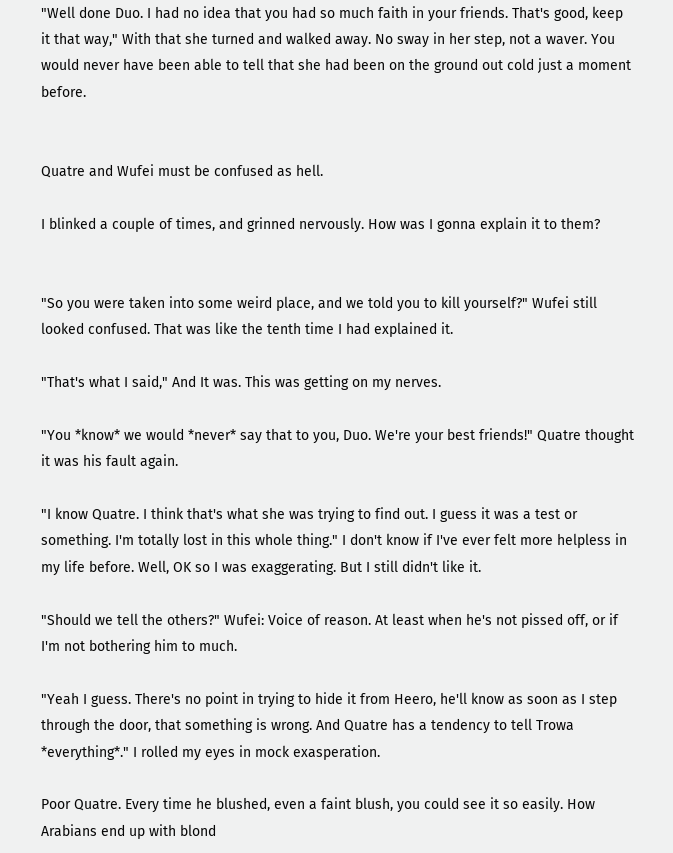"Well done Duo. I had no idea that you had so much faith in your friends. That's good, keep it that way," With that she turned and walked away. No sway in her step, not a waver. You would never have been able to tell that she had been on the ground out cold just a moment before.


Quatre and Wufei must be confused as hell.

I blinked a couple of times, and grinned nervously. How was I gonna explain it to them?


"So you were taken into some weird place, and we told you to kill yourself?" Wufei still looked confused. That was like the tenth time I had explained it.

"That's what I said," And It was. This was getting on my nerves.

"You *know* we would *never* say that to you, Duo. We're your best friends!" Quatre thought it was his fault again.

"I know Quatre. I think that's what she was trying to find out. I guess it was a test or something. I'm totally lost in this whole thing." I don't know if I've ever felt more helpless in my life before. Well, OK so I was exaggerating. But I still didn't like it.

"Should we tell the others?" Wufei: Voice of reason. At least when he's not pissed off, or if I'm not bothering him to much.

"Yeah I guess. There's no point in trying to hide it from Heero, he'll know as soon as I step through the door, that something is wrong. And Quatre has a tendency to tell Trowa *everything*." I rolled my eyes in mock exasperation.

Poor Quatre. Every time he blushed, even a faint blush, you could see it so easily. How Arabians end up with blond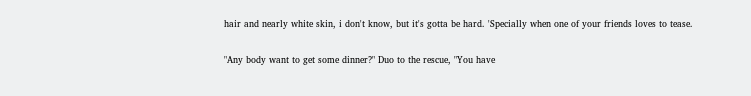hair and nearly white skin, i don't know, but it's gotta be hard. 'Specially when one of your friends loves to tease.

"Any body want to get some dinner?" Duo to the rescue, "You have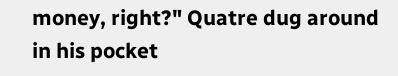money, right?" Quatre dug around in his pocket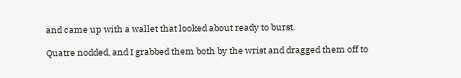and came up with a wallet that looked about ready to burst.

Quatre nodded, and I grabbed them both by the wrist and dragged them off to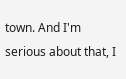town. And I'm serious about that, I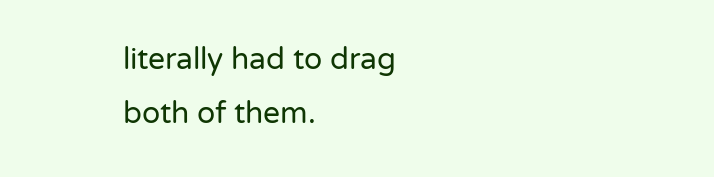literally had to drag both of them.